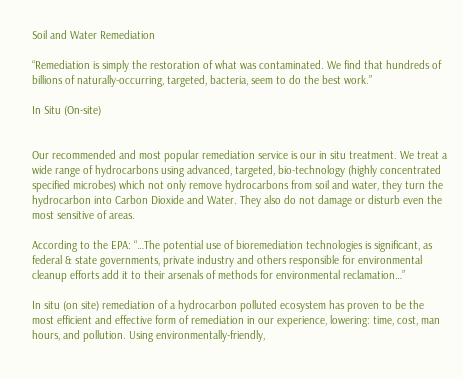Soil and Water Remediation

“Remediation is simply the restoration of what was contaminated. We find that hundreds of billions of naturally-occurring, targeted, bacteria, seem to do the best work.”

In Situ (On-site)


Our recommended and most popular remediation service is our in situ treatment. We treat a wide range of hydrocarbons using advanced, targeted, bio-technology (highly concentrated specified microbes) which not only remove hydrocarbons from soil and water, they turn the hydrocarbon into Carbon Dioxide and Water. They also do not damage or disturb even the most sensitive of areas.

According to the EPA: “…The potential use of bioremediation technologies is significant, as federal & state governments, private industry and others responsible for environmental cleanup efforts add it to their arsenals of methods for environmental reclamation…”

In situ (on site) remediation of a hydrocarbon polluted ecosystem has proven to be the most efficient and effective form of remediation in our experience, lowering: time, cost, man hours, and pollution. Using environmentally-friendly,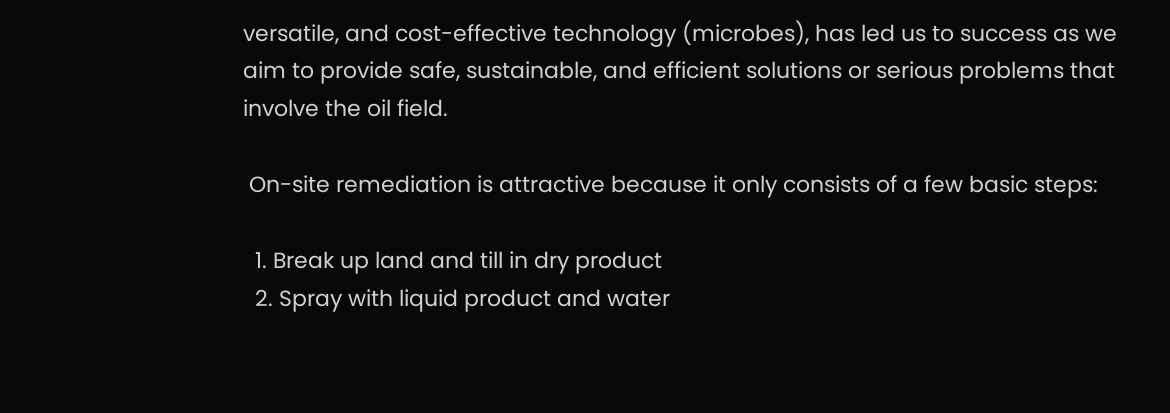versatile, and cost-effective technology (microbes), has led us to success as we aim to provide safe, sustainable, and efficient solutions or serious problems that involve the oil field.

 On-site remediation is attractive because it only consists of a few basic steps:

  1. Break up land and till in dry product
  2. Spray with liquid product and water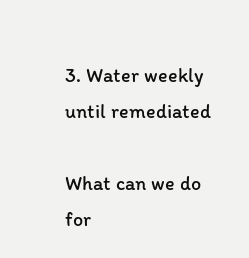3. Water weekly until remediated

What can we do for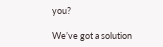you?

We’ve got a solution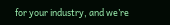for your industry, and we’re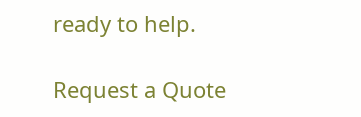ready to help.

Request a Quote